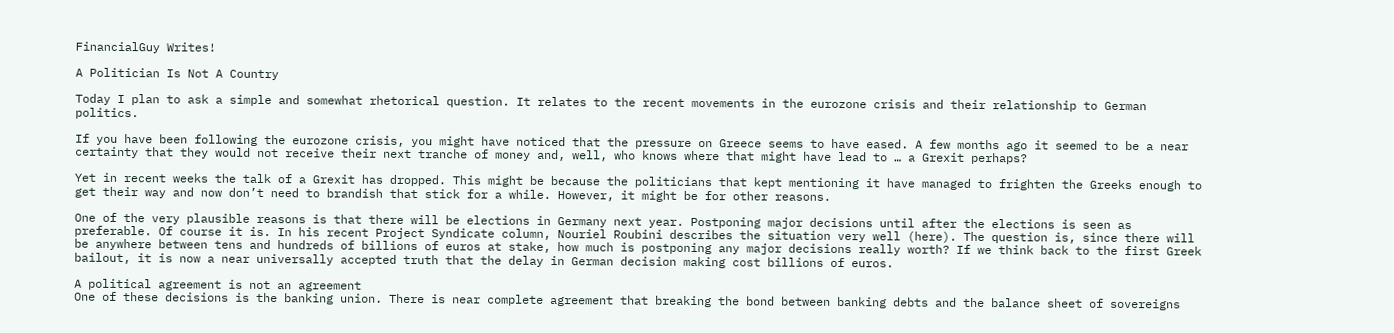FinancialGuy Writes!

A Politician Is Not A Country

Today I plan to ask a simple and somewhat rhetorical question. It relates to the recent movements in the eurozone crisis and their relationship to German politics.

If you have been following the eurozone crisis, you might have noticed that the pressure on Greece seems to have eased. A few months ago it seemed to be a near certainty that they would not receive their next tranche of money and, well, who knows where that might have lead to … a Grexit perhaps?

Yet in recent weeks the talk of a Grexit has dropped. This might be because the politicians that kept mentioning it have managed to frighten the Greeks enough to get their way and now don’t need to brandish that stick for a while. However, it might be for other reasons.

One of the very plausible reasons is that there will be elections in Germany next year. Postponing major decisions until after the elections is seen as preferable. Of course it is. In his recent Project Syndicate column, Nouriel Roubini describes the situation very well (here). The question is, since there will be anywhere between tens and hundreds of billions of euros at stake, how much is postponing any major decisions really worth? If we think back to the first Greek bailout, it is now a near universally accepted truth that the delay in German decision making cost billions of euros.

A political agreement is not an agreement
One of these decisions is the banking union. There is near complete agreement that breaking the bond between banking debts and the balance sheet of sovereigns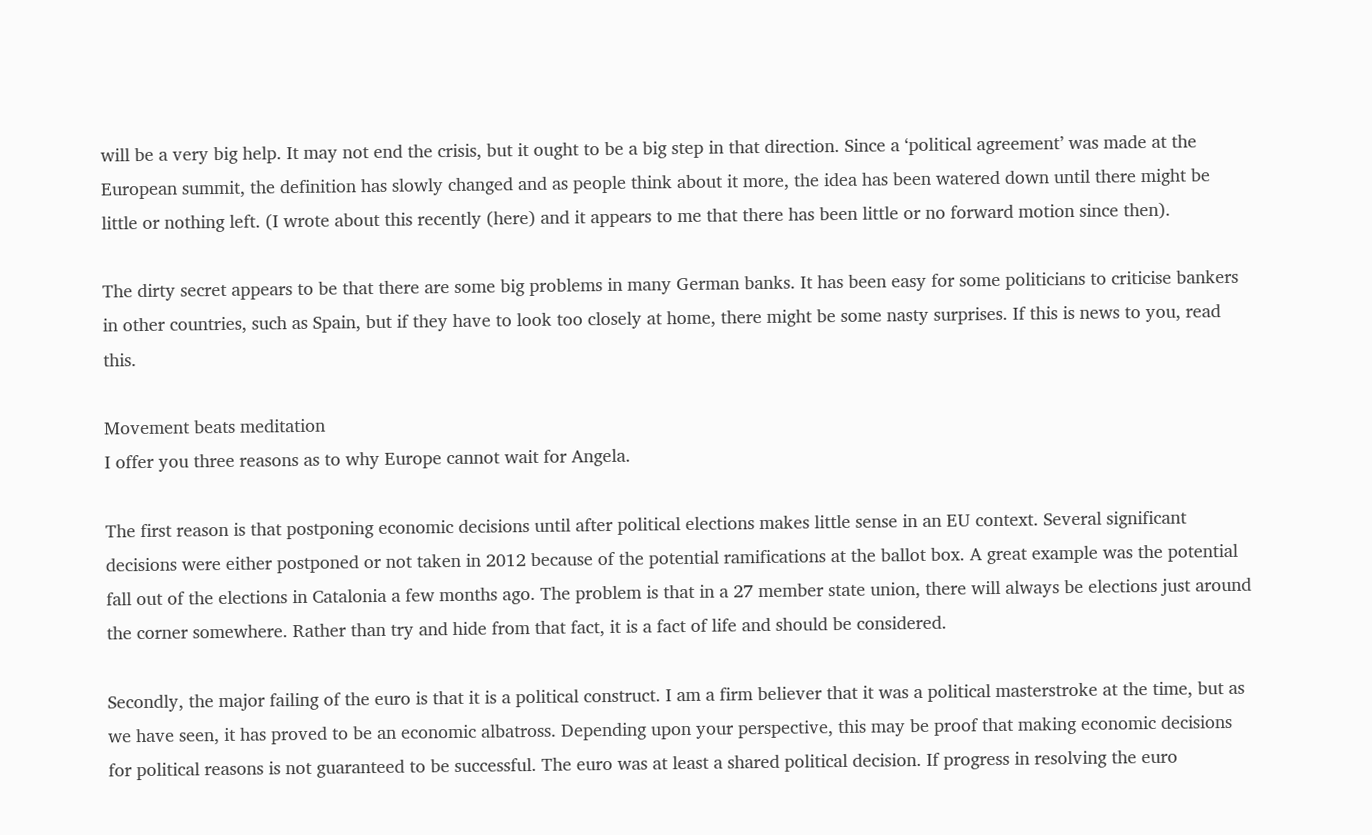will be a very big help. It may not end the crisis, but it ought to be a big step in that direction. Since a ‘political agreement’ was made at the European summit, the definition has slowly changed and as people think about it more, the idea has been watered down until there might be little or nothing left. (I wrote about this recently (here) and it appears to me that there has been little or no forward motion since then).

The dirty secret appears to be that there are some big problems in many German banks. It has been easy for some politicians to criticise bankers in other countries, such as Spain, but if they have to look too closely at home, there might be some nasty surprises. If this is news to you, read this.

Movement beats meditation
I offer you three reasons as to why Europe cannot wait for Angela.

The first reason is that postponing economic decisions until after political elections makes little sense in an EU context. Several significant decisions were either postponed or not taken in 2012 because of the potential ramifications at the ballot box. A great example was the potential fall out of the elections in Catalonia a few months ago. The problem is that in a 27 member state union, there will always be elections just around the corner somewhere. Rather than try and hide from that fact, it is a fact of life and should be considered.

Secondly, the major failing of the euro is that it is a political construct. I am a firm believer that it was a political masterstroke at the time, but as we have seen, it has proved to be an economic albatross. Depending upon your perspective, this may be proof that making economic decisions for political reasons is not guaranteed to be successful. The euro was at least a shared political decision. If progress in resolving the euro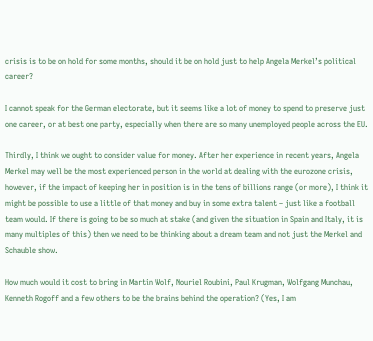crisis is to be on hold for some months, should it be on hold just to help Angela Merkel’s political career?

I cannot speak for the German electorate, but it seems like a lot of money to spend to preserve just one career, or at best one party, especially when there are so many unemployed people across the EU.

Thirdly, I think we ought to consider value for money. After her experience in recent years, Angela Merkel may well be the most experienced person in the world at dealing with the eurozone crisis, however, if the impact of keeping her in position is in the tens of billions range (or more), I think it might be possible to use a little of that money and buy in some extra talent – just like a football team would. If there is going to be so much at stake (and given the situation in Spain and Italy, it is many multiples of this) then we need to be thinking about a dream team and not just the Merkel and Schauble show.

How much would it cost to bring in Martin Wolf, Nouriel Roubini, Paul Krugman, Wolfgang Munchau, Kenneth Rogoff and a few others to be the brains behind the operation? (Yes, I am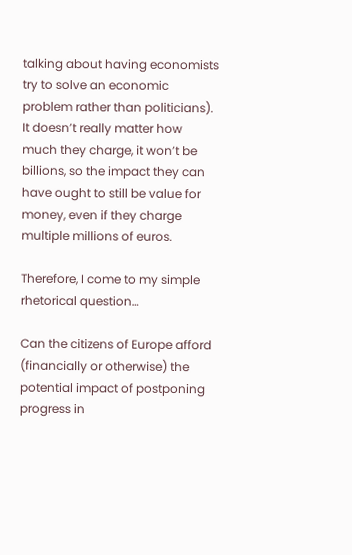talking about having economists try to solve an economic problem rather than politicians). It doesn’t really matter how much they charge, it won’t be billions, so the impact they can have ought to still be value for money, even if they charge multiple millions of euros.

Therefore, I come to my simple rhetorical question…

Can the citizens of Europe afford (financially or otherwise) the potential impact of postponing progress in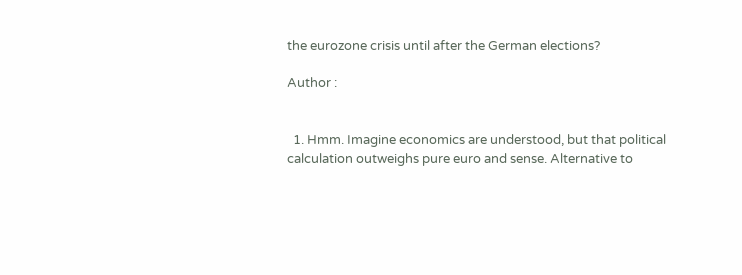the eurozone crisis until after the German elections?

Author :


  1. Hmm. Imagine economics are understood, but that political calculation outweighs pure euro and sense. Alternative to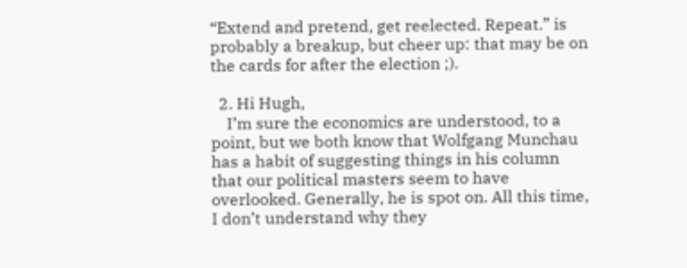“Extend and pretend, get reelected. Repeat.” is probably a breakup, but cheer up: that may be on the cards for after the election ;).

  2. Hi Hugh,
    I’m sure the economics are understood, to a point, but we both know that Wolfgang Munchau has a habit of suggesting things in his column that our political masters seem to have overlooked. Generally, he is spot on. All this time, I don’t understand why they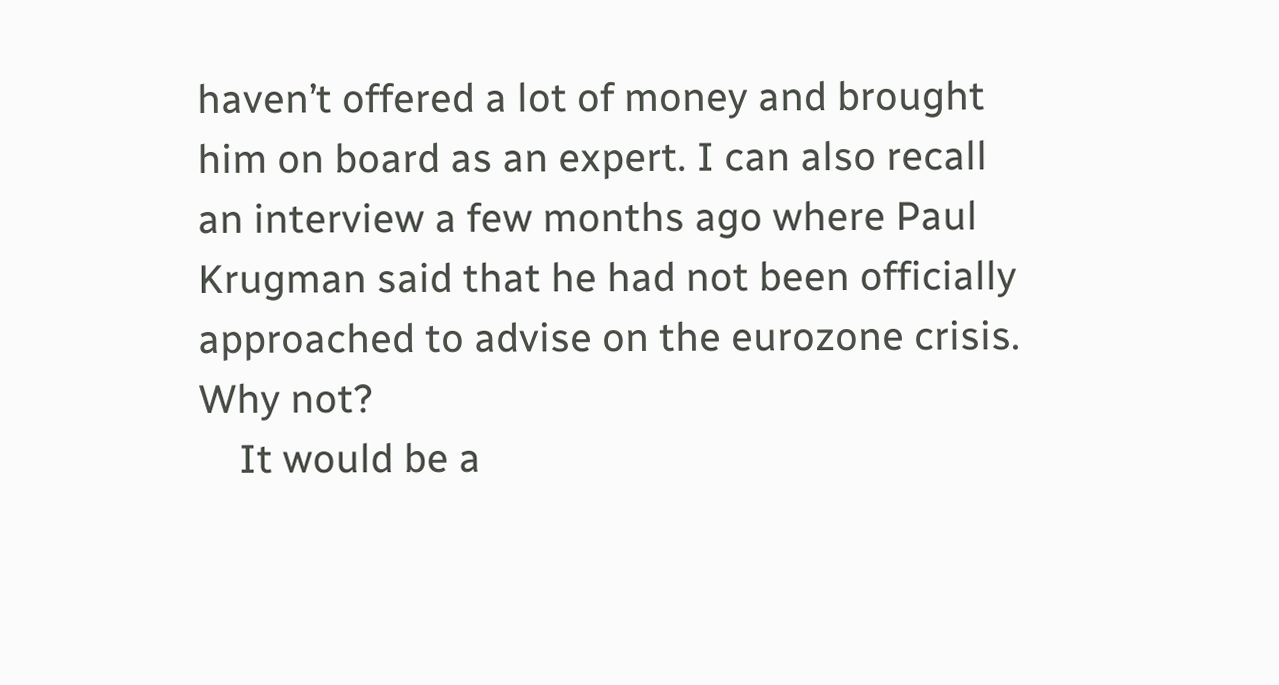haven’t offered a lot of money and brought him on board as an expert. I can also recall an interview a few months ago where Paul Krugman said that he had not been officially approached to advise on the eurozone crisis. Why not?
    It would be a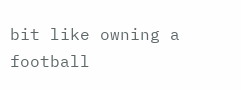bit like owning a football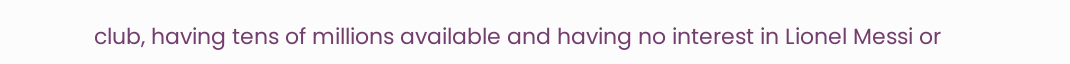club, having tens of millions available and having no interest in Lionel Messi or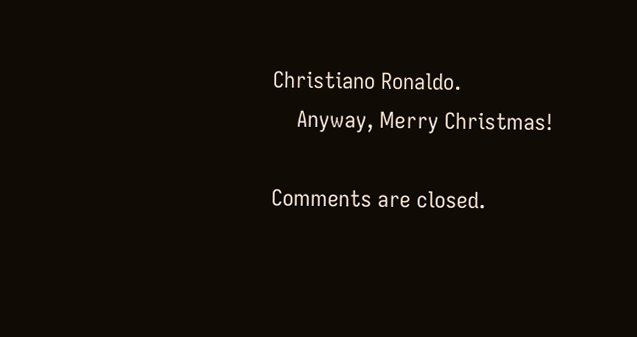Christiano Ronaldo.
    Anyway, Merry Christmas!

Comments are closed.